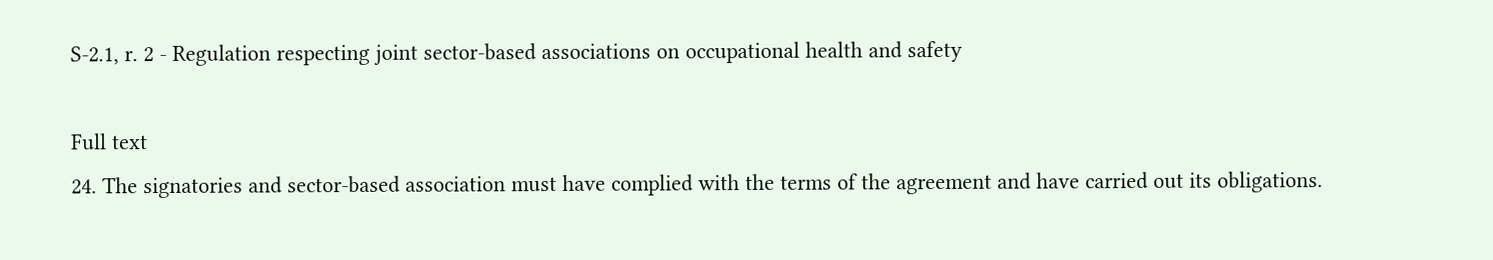S-2.1, r. 2 - Regulation respecting joint sector-based associations on occupational health and safety

Full text
24. The signatories and sector-based association must have complied with the terms of the agreement and have carried out its obligations.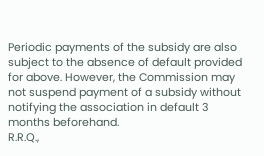Periodic payments of the subsidy are also subject to the absence of default provided for above. However, the Commission may not suspend payment of a subsidy without notifying the association in default 3 months beforehand.
R.R.Q.,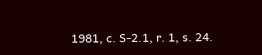1981, c. S-2.1, r. 1, s. 24.